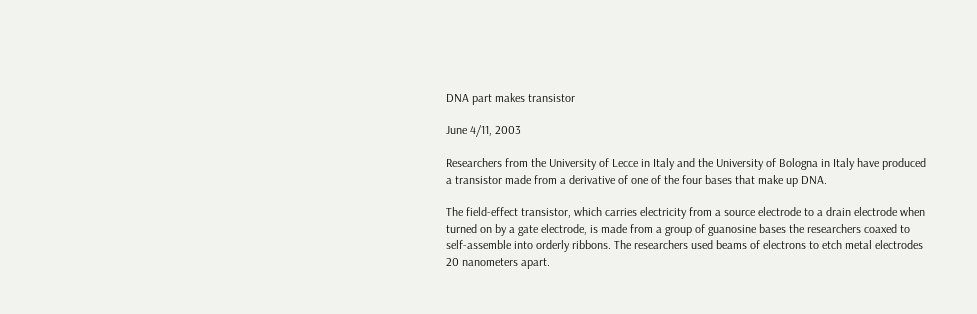DNA part makes transistor

June 4/11, 2003

Researchers from the University of Lecce in Italy and the University of Bologna in Italy have produced a transistor made from a derivative of one of the four bases that make up DNA.

The field-effect transistor, which carries electricity from a source electrode to a drain electrode when turned on by a gate electrode, is made from a group of guanosine bases the researchers coaxed to self-assemble into orderly ribbons. The researchers used beams of electrons to etch metal electrodes 20 nanometers apart.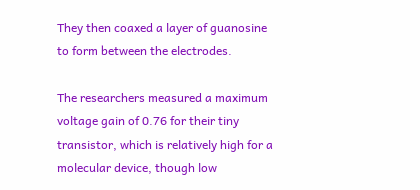They then coaxed a layer of guanosine to form between the electrodes.

The researchers measured a maximum voltage gain of 0.76 for their tiny transistor, which is relatively high for a molecular device, though low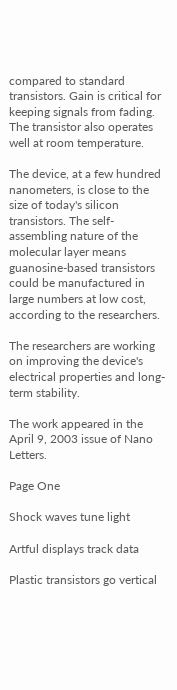compared to standard transistors. Gain is critical for keeping signals from fading. The transistor also operates well at room temperature.

The device, at a few hundred nanometers, is close to the size of today's silicon transistors. The self-assembling nature of the molecular layer means guanosine-based transistors could be manufactured in large numbers at low cost, according to the researchers.

The researchers are working on improving the device's electrical properties and long-term stability.

The work appeared in the April 9, 2003 issue of Nano Letters.

Page One

Shock waves tune light

Artful displays track data

Plastic transistors go vertical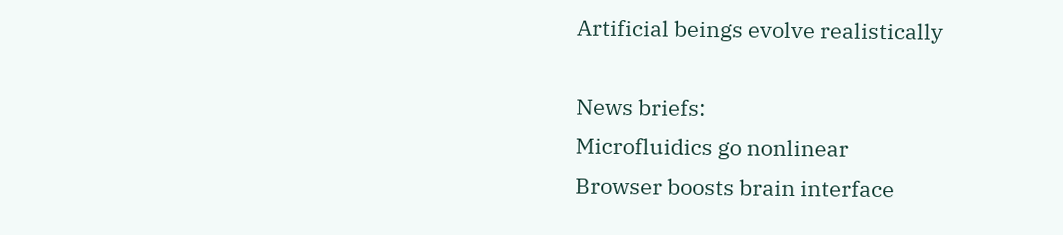Artificial beings evolve realistically

News briefs:
Microfluidics go nonlinear
Browser boosts brain interface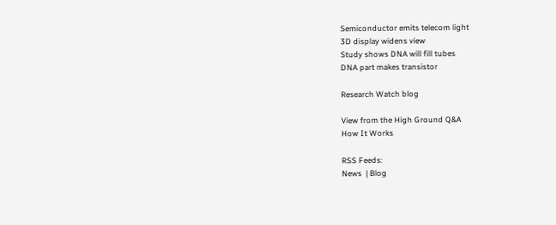Semiconductor emits telecom light
3D display widens view
Study shows DNA will fill tubes
DNA part makes transistor

Research Watch blog

View from the High Ground Q&A
How It Works

RSS Feeds:
News  | Blog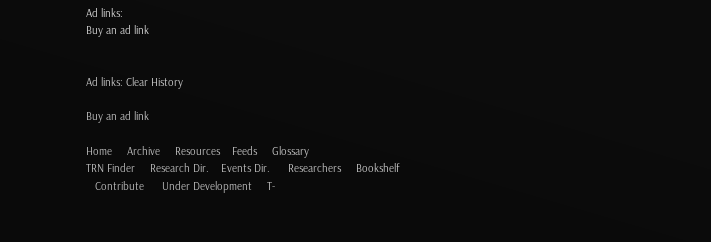Ad links:
Buy an ad link


Ad links: Clear History

Buy an ad link

Home     Archive     Resources    Feeds     Glossary
TRN Finder     Research Dir.    Events Dir.      Researchers     Bookshelf
   Contribute      Under Development     T-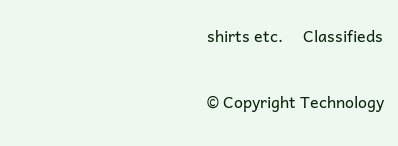shirts etc.     Classifieds

© Copyright Technology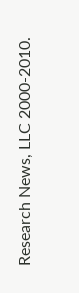Research News, LLC 2000-2010.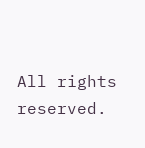All rights reserved.